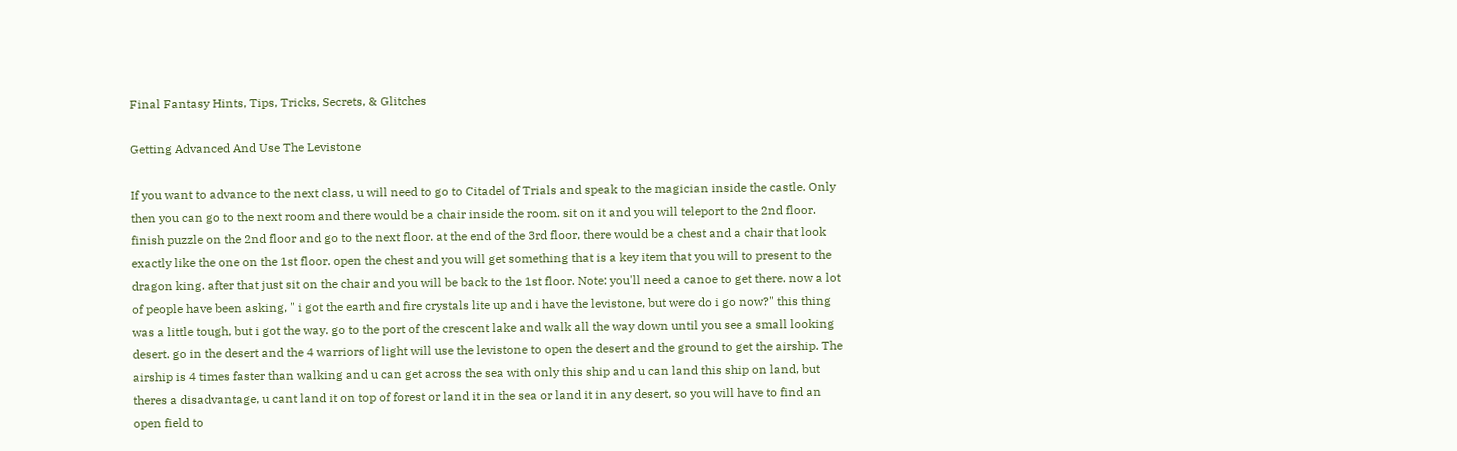Final Fantasy Hints, Tips, Tricks, Secrets, & Glitches

Getting Advanced And Use The Levistone

If you want to advance to the next class, u will need to go to Citadel of Trials and speak to the magician inside the castle. Only then you can go to the next room and there would be a chair inside the room. sit on it and you will teleport to the 2nd floor. finish puzzle on the 2nd floor and go to the next floor. at the end of the 3rd floor, there would be a chest and a chair that look exactly like the one on the 1st floor. open the chest and you will get something that is a key item that you will to present to the dragon king. after that just sit on the chair and you will be back to the 1st floor. Note: you'll need a canoe to get there. now a lot of people have been asking, " i got the earth and fire crystals lite up and i have the levistone, but were do i go now?" this thing was a little tough, but i got the way. go to the port of the crescent lake and walk all the way down until you see a small looking desert. go in the desert and the 4 warriors of light will use the levistone to open the desert and the ground to get the airship. The airship is 4 times faster than walking and u can get across the sea with only this ship and u can land this ship on land, but theres a disadvantage, u cant land it on top of forest or land it in the sea or land it in any desert, so you will have to find an open field to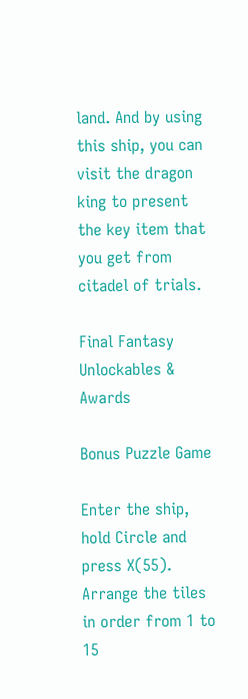land. And by using this ship, you can visit the dragon king to present the key item that you get from citadel of trials.

Final Fantasy Unlockables & Awards

Bonus Puzzle Game

Enter the ship, hold Circle and press X(55). Arrange the tiles in order from 1 to 15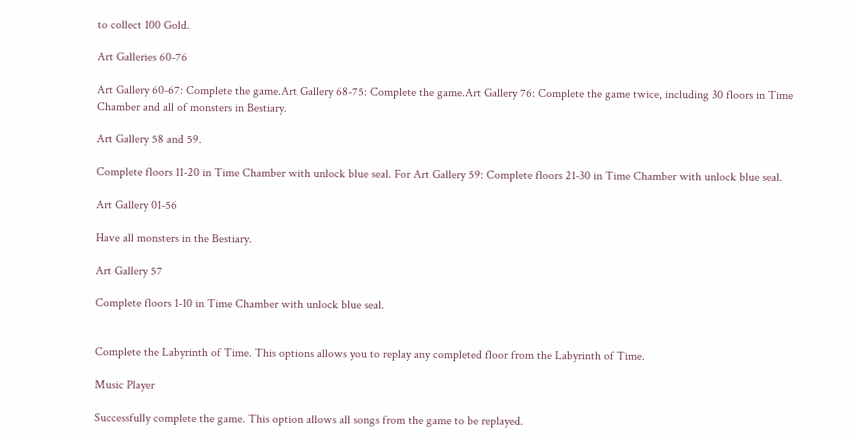to collect 100 Gold.

Art Galleries 60-76

Art Gallery 60-67: Complete the game.Art Gallery 68-75: Complete the game.Art Gallery 76: Complete the game twice, including 30 floors in Time Chamber and all of monsters in Bestiary.

Art Gallery 58 and 59.

Complete floors 11-20 in Time Chamber with unlock blue seal. For Art Gallery 59: Complete floors 21-30 in Time Chamber with unlock blue seal.

Art Gallery 01-56

Have all monsters in the Bestiary.

Art Gallery 57

Complete floors 1-10 in Time Chamber with unlock blue seal.


Complete the Labyrinth of Time. This options allows you to replay any completed floor from the Labyrinth of Time.

Music Player

Successfully complete the game. This option allows all songs from the game to be replayed.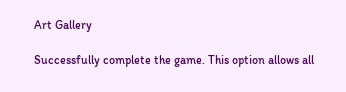Art Gallery

Successfully complete the game. This option allows all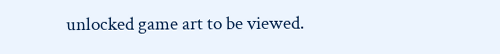unlocked game art to be viewed.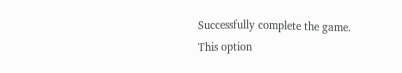Successfully complete the game. This option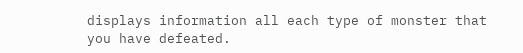displays information all each type of monster that you have defeated.